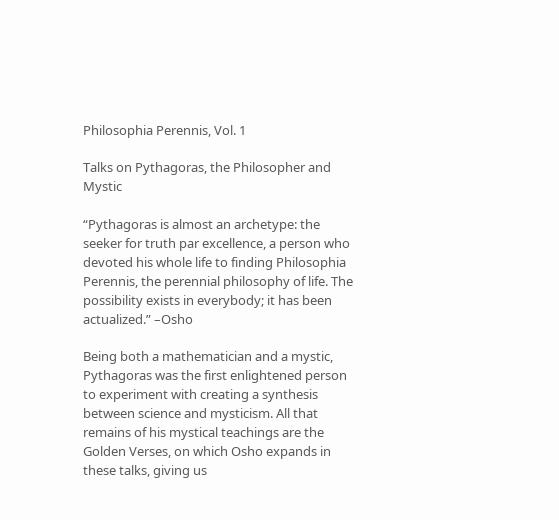Philosophia Perennis, Vol. 1

Talks on Pythagoras, the Philosopher and Mystic

“Pythagoras is almost an archetype: the seeker for truth par excellence, a person who devoted his whole life to finding Philosophia Perennis, the perennial philosophy of life. The possibility exists in everybody; it has been actualized.” –Osho

Being both a mathematician and a mystic, Pythagoras was the first enlightened person to experiment with creating a synthesis between science and mysticism. All that remains of his mystical teachings are the Golden Verses, on which Osho expands in these talks, giving us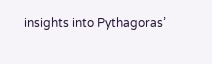insights into Pythagoras’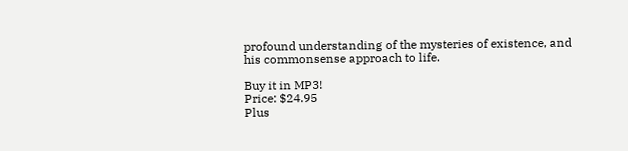profound understanding of the mysteries of existence, and his commonsense approach to life.

Buy it in MP3!
Price: $24.95
Plus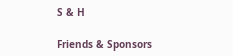S & H

Friends & Sponsors